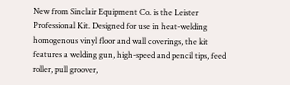New from Sinclair Equipment Co. is the Leister Professional Kit. Designed for use in heat-welding homogenous vinyl floor and wall coverings, the kit features a welding gun, high-speed and pencil tips, feed roller, pull groover,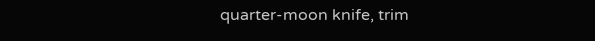quarter-moon knife, trim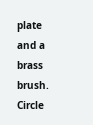plate and a brass brush. Circle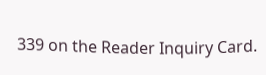339 on the Reader Inquiry Card.